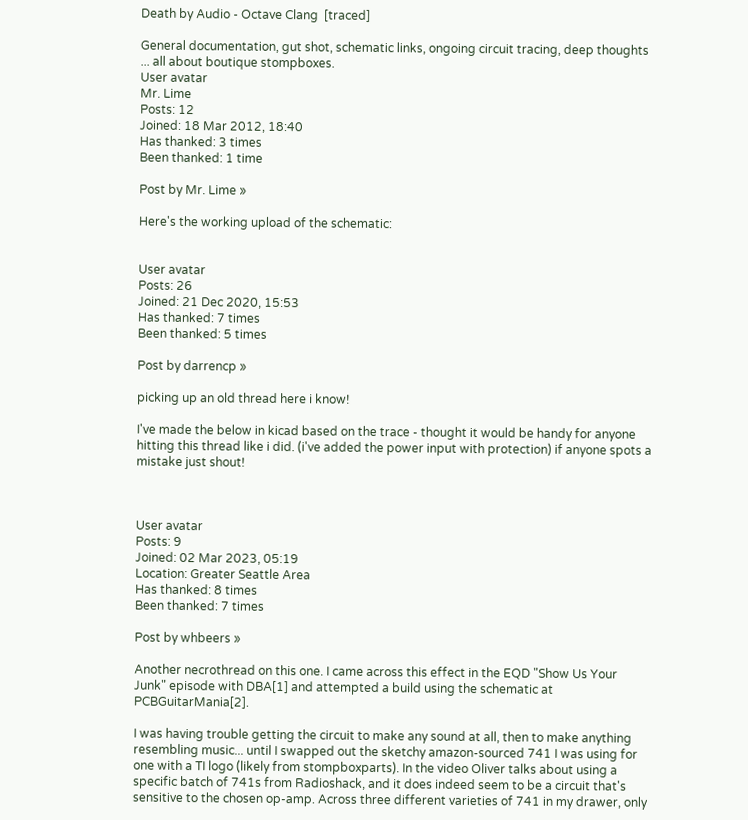Death by Audio - Octave Clang  [traced]

General documentation, gut shot, schematic links, ongoing circuit tracing, deep thoughts ... all about boutique stompboxes.
User avatar
Mr. Lime
Posts: 12
Joined: 18 Mar 2012, 18:40
Has thanked: 3 times
Been thanked: 1 time

Post by Mr. Lime »

Here's the working upload of the schematic:


User avatar
Posts: 26
Joined: 21 Dec 2020, 15:53
Has thanked: 7 times
Been thanked: 5 times

Post by darrencp »

picking up an old thread here i know!

I've made the below in kicad based on the trace - thought it would be handy for anyone hitting this thread like i did. (i've added the power input with protection) if anyone spots a mistake just shout!



User avatar
Posts: 9
Joined: 02 Mar 2023, 05:19
Location: Greater Seattle Area
Has thanked: 8 times
Been thanked: 7 times

Post by whbeers »

Another necrothread on this one. I came across this effect in the EQD "Show Us Your Junk" episode with DBA[1] and attempted a build using the schematic at PCBGuitarMania[2].

I was having trouble getting the circuit to make any sound at all, then to make anything resembling music... until I swapped out the sketchy amazon-sourced 741 I was using for one with a TI logo (likely from stompboxparts). In the video Oliver talks about using a specific batch of 741s from Radioshack, and it does indeed seem to be a circuit that's sensitive to the chosen op-amp. Across three different varieties of 741 in my drawer, only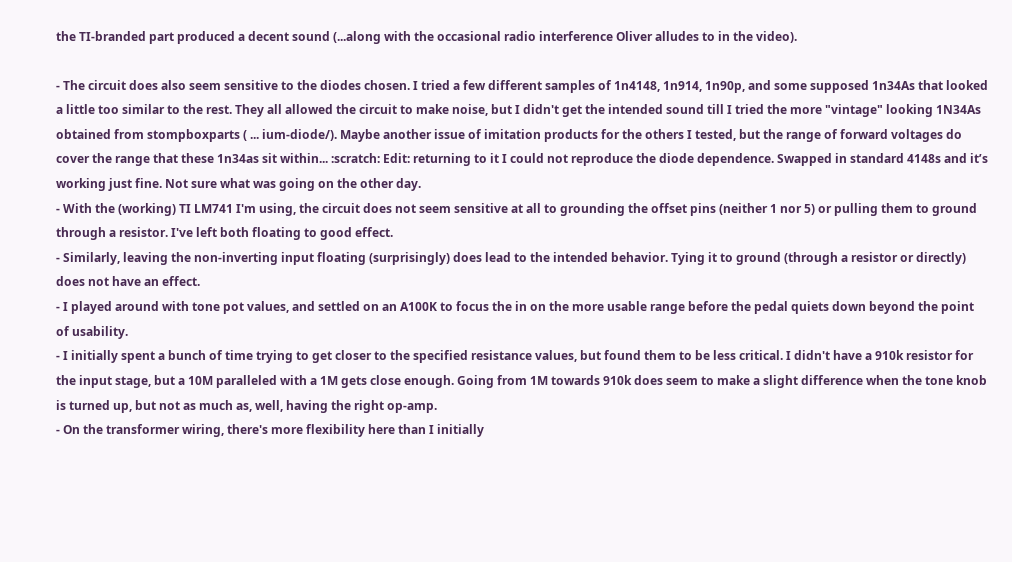the TI-branded part produced a decent sound (...along with the occasional radio interference Oliver alludes to in the video).

- The circuit does also seem sensitive to the diodes chosen. I tried a few different samples of 1n4148, 1n914, 1n90p, and some supposed 1n34As that looked a little too similar to the rest. They all allowed the circuit to make noise, but I didn't get the intended sound till I tried the more "vintage" looking 1N34As obtained from stompboxparts ( ... ium-diode/). Maybe another issue of imitation products for the others I tested, but the range of forward voltages do cover the range that these 1n34as sit within... :scratch: Edit: returning to it I could not reproduce the diode dependence. Swapped in standard 4148s and it’s working just fine. Not sure what was going on the other day.
- With the (working) TI LM741 I'm using, the circuit does not seem sensitive at all to grounding the offset pins (neither 1 nor 5) or pulling them to ground through a resistor. I've left both floating to good effect.
- Similarly, leaving the non-inverting input floating (surprisingly) does lead to the intended behavior. Tying it to ground (through a resistor or directly) does not have an effect.
- I played around with tone pot values, and settled on an A100K to focus the in on the more usable range before the pedal quiets down beyond the point of usability.
- I initially spent a bunch of time trying to get closer to the specified resistance values, but found them to be less critical. I didn't have a 910k resistor for the input stage, but a 10M paralleled with a 1M gets close enough. Going from 1M towards 910k does seem to make a slight difference when the tone knob is turned up, but not as much as, well, having the right op-amp.
- On the transformer wiring, there's more flexibility here than I initially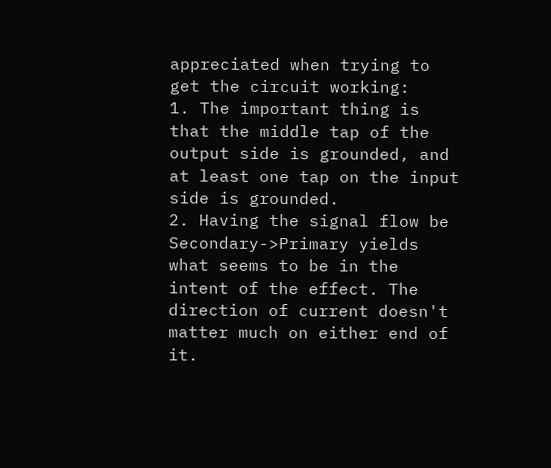appreciated when trying to get the circuit working:
1. The important thing is that the middle tap of the output side is grounded, and at least one tap on the input side is grounded.
2. Having the signal flow be Secondary->Primary yields what seems to be in the intent of the effect. The direction of current doesn't matter much on either end of it.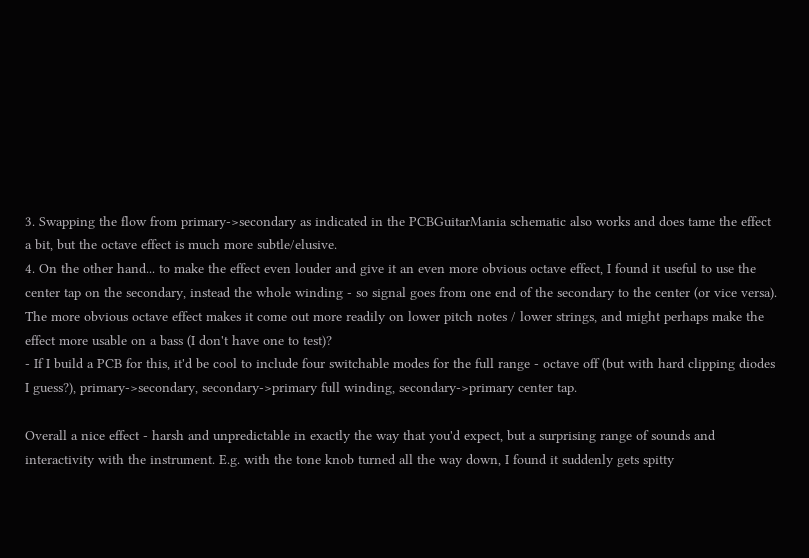3. Swapping the flow from primary->secondary as indicated in the PCBGuitarMania schematic also works and does tame the effect a bit, but the octave effect is much more subtle/elusive.
4. On the other hand... to make the effect even louder and give it an even more obvious octave effect, I found it useful to use the center tap on the secondary, instead the whole winding - so signal goes from one end of the secondary to the center (or vice versa). The more obvious octave effect makes it come out more readily on lower pitch notes / lower strings, and might perhaps make the effect more usable on a bass (I don't have one to test)?
- If I build a PCB for this, it'd be cool to include four switchable modes for the full range - octave off (but with hard clipping diodes I guess?), primary->secondary, secondary->primary full winding, secondary->primary center tap.

Overall a nice effect - harsh and unpredictable in exactly the way that you'd expect, but a surprising range of sounds and interactivity with the instrument. E.g. with the tone knob turned all the way down, I found it suddenly gets spitty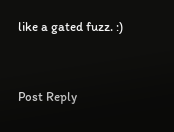like a gated fuzz. :)


Post Reply